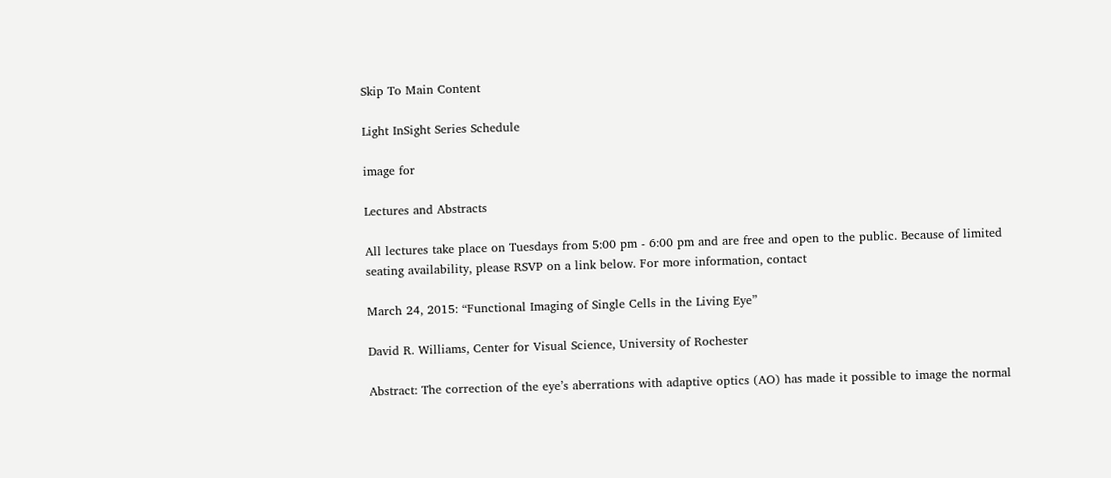Skip To Main Content

Light InSight Series Schedule

image for

Lectures and Abstracts

All lectures take place on Tuesdays from 5:00 pm - 6:00 pm and are free and open to the public. Because of limited seating availability, please RSVP on a link below. For more information, contact

March 24, 2015: “Functional Imaging of Single Cells in the Living Eye”

David R. Williams, Center for Visual Science, University of Rochester

Abstract: The correction of the eye’s aberrations with adaptive optics (AO) has made it possible to image the normal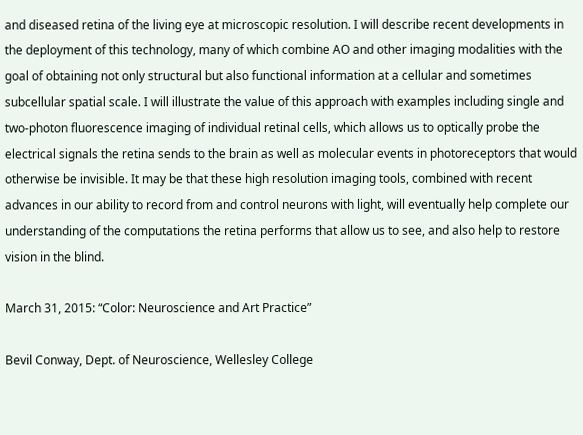and diseased retina of the living eye at microscopic resolution. I will describe recent developments in the deployment of this technology, many of which combine AO and other imaging modalities with the goal of obtaining not only structural but also functional information at a cellular and sometimes subcellular spatial scale. I will illustrate the value of this approach with examples including single and two-photon fluorescence imaging of individual retinal cells, which allows us to optically probe the electrical signals the retina sends to the brain as well as molecular events in photoreceptors that would otherwise be invisible. It may be that these high resolution imaging tools, combined with recent advances in our ability to record from and control neurons with light, will eventually help complete our understanding of the computations the retina performs that allow us to see, and also help to restore vision in the blind.

March 31, 2015: “Color: Neuroscience and Art Practice”

Bevil Conway, Dept. of Neuroscience, Wellesley College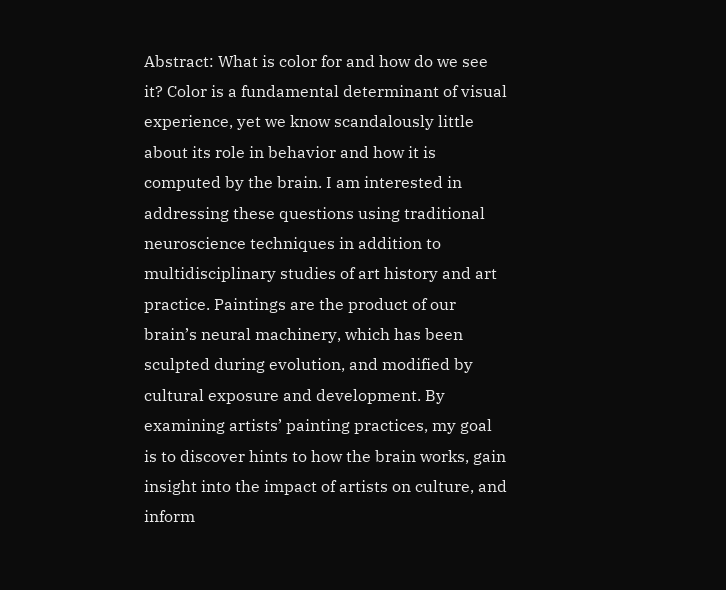Abstract: What is color for and how do we see it? Color is a fundamental determinant of visual experience, yet we know scandalously little about its role in behavior and how it is computed by the brain. I am interested in addressing these questions using traditional neuroscience techniques in addition to multidisciplinary studies of art history and art practice. Paintings are the product of our brain’s neural machinery, which has been sculpted during evolution, and modified by cultural exposure and development. By examining artists’ painting practices, my goal is to discover hints to how the brain works, gain insight into the impact of artists on culture, and inform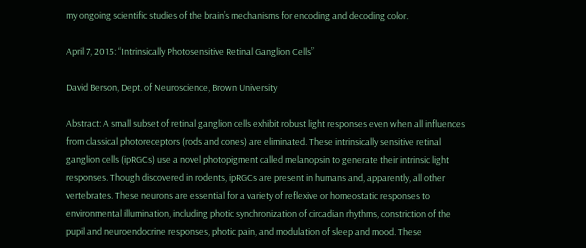my ongoing scientific studies of the brain’s mechanisms for encoding and decoding color.

April 7, 2015: “Intrinsically Photosensitive Retinal Ganglion Cells”

David Berson, Dept. of Neuroscience, Brown University

Abstract: A small subset of retinal ganglion cells exhibit robust light responses even when all influences from classical photoreceptors (rods and cones) are eliminated. These intrinsically sensitive retinal ganglion cells (ipRGCs) use a novel photopigment called melanopsin to generate their intrinsic light responses. Though discovered in rodents, ipRGCs are present in humans and, apparently, all other vertebrates. These neurons are essential for a variety of reflexive or homeostatic responses to environmental illumination, including photic synchronization of circadian rhythms, constriction of the pupil and neuroendocrine responses, photic pain, and modulation of sleep and mood. These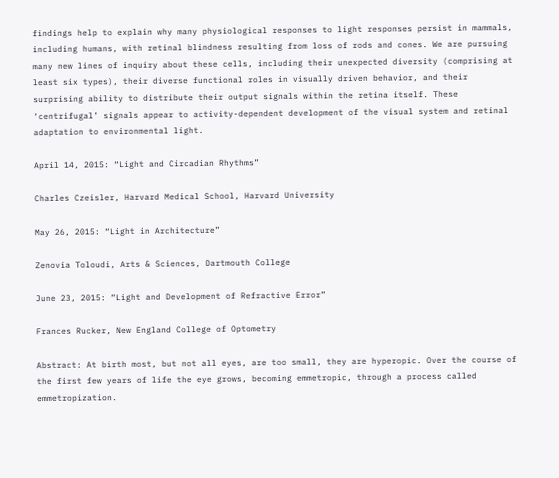findings help to explain why many physiological responses to light responses persist in mammals, including humans, with retinal blindness resulting from loss of rods and cones. We are pursuing many new lines of inquiry about these cells, including their unexpected diversity (comprising at least six types), their diverse functional roles in visually driven behavior, and their surprising ability to distribute their output signals within the retina itself. These ‘centrifugal’ signals appear to activity-dependent development of the visual system and retinal adaptation to environmental light.

April 14, 2015: “Light and Circadian Rhythms”

Charles Czeisler, Harvard Medical School, Harvard University

May 26, 2015: “Light in Architecture”

Zenovia Toloudi, Arts & Sciences, Dartmouth College

June 23, 2015: “Light and Development of Refractive Error”

Frances Rucker, New England College of Optometry

Abstract: At birth most, but not all eyes, are too small, they are hyperopic. Over the course of the first few years of life the eye grows, becoming emmetropic, through a process called emmetropization.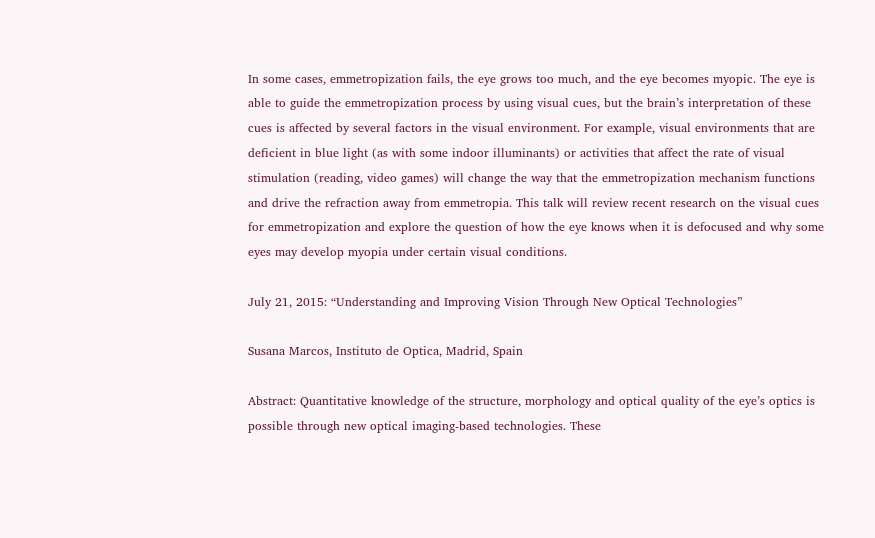In some cases, emmetropization fails, the eye grows too much, and the eye becomes myopic. The eye is able to guide the emmetropization process by using visual cues, but the brain’s interpretation of these cues is affected by several factors in the visual environment. For example, visual environments that are deficient in blue light (as with some indoor illuminants) or activities that affect the rate of visual stimulation (reading, video games) will change the way that the emmetropization mechanism functions and drive the refraction away from emmetropia. This talk will review recent research on the visual cues for emmetropization and explore the question of how the eye knows when it is defocused and why some eyes may develop myopia under certain visual conditions.

July 21, 2015: “Understanding and Improving Vision Through New Optical Technologies”

Susana Marcos, Instituto de Optica, Madrid, Spain

Abstract: Quantitative knowledge of the structure, morphology and optical quality of the eye’s optics is possible through new optical imaging-based technologies. These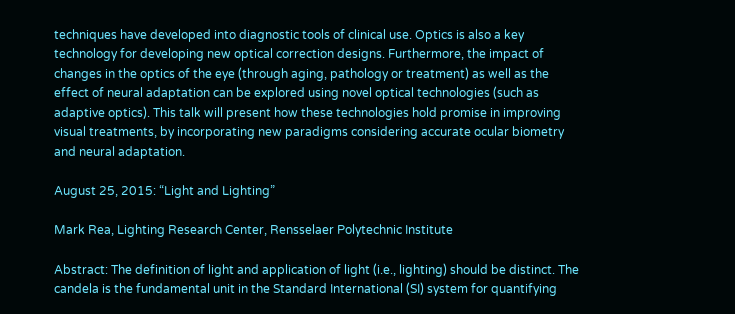techniques have developed into diagnostic tools of clinical use. Optics is also a key technology for developing new optical correction designs. Furthermore, the impact of changes in the optics of the eye (through aging, pathology or treatment) as well as the effect of neural adaptation can be explored using novel optical technologies (such as adaptive optics). This talk will present how these technologies hold promise in improving visual treatments, by incorporating new paradigms considering accurate ocular biometry and neural adaptation.

August 25, 2015: “Light and Lighting”

Mark Rea, Lighting Research Center, Rensselaer Polytechnic Institute

Abstract: The definition of light and application of light (i.e., lighting) should be distinct. The candela is the fundamental unit in the Standard International (SI) system for quantifying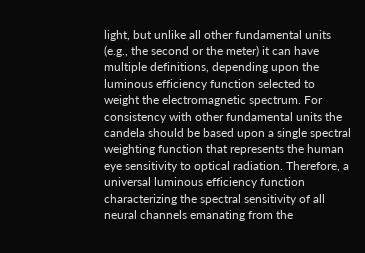light, but unlike all other fundamental units (e.g., the second or the meter) it can have multiple definitions, depending upon the luminous efficiency function selected to weight the electromagnetic spectrum. For consistency with other fundamental units the candela should be based upon a single spectral weighting function that represents the human eye sensitivity to optical radiation. Therefore, a universal luminous efficiency function characterizing the spectral sensitivity of all neural channels emanating from the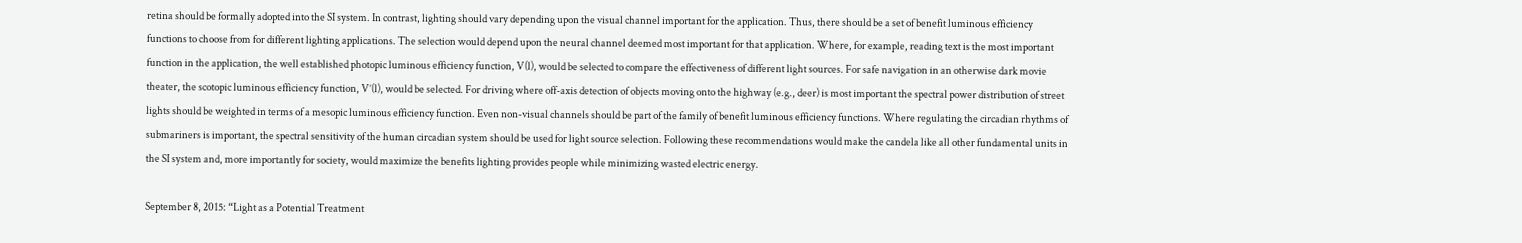retina should be formally adopted into the SI system. In contrast, lighting should vary depending upon the visual channel important for the application. Thus, there should be a set of benefit luminous efficiency functions to choose from for different lighting applications. The selection would depend upon the neural channel deemed most important for that application. Where, for example, reading text is the most important function in the application, the well established photopic luminous efficiency function, V(l), would be selected to compare the effectiveness of different light sources. For safe navigation in an otherwise dark movie theater, the scotopic luminous efficiency function, V’(l), would be selected. For driving where off-axis detection of objects moving onto the highway (e.g., deer) is most important the spectral power distribution of street lights should be weighted in terms of a mesopic luminous efficiency function. Even non-visual channels should be part of the family of benefit luminous efficiency functions. Where regulating the circadian rhythms of submariners is important, the spectral sensitivity of the human circadian system should be used for light source selection. Following these recommendations would make the candela like all other fundamental units in the SI system and, more importantly for society, would maximize the benefits lighting provides people while minimizing wasted electric energy.

September 8, 2015: “Light as a Potential Treatment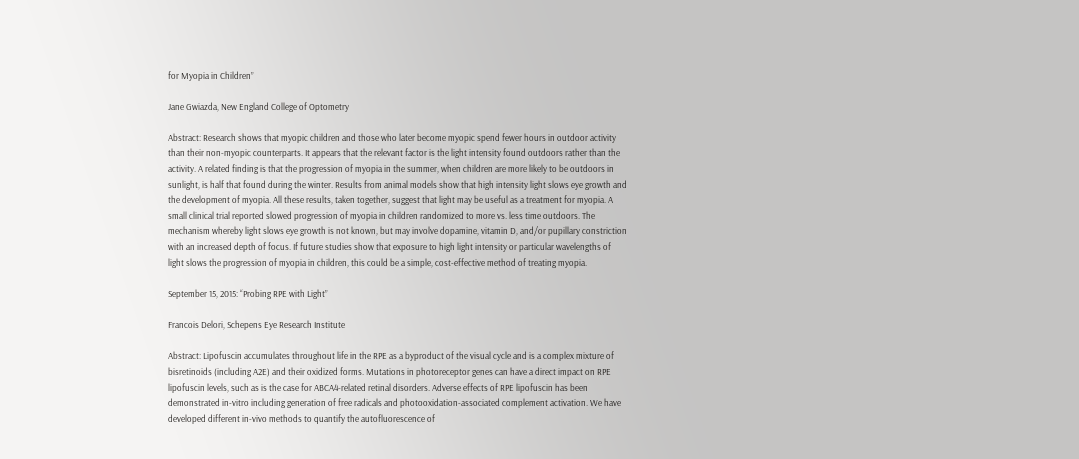for Myopia in Children”

Jane Gwiazda, New England College of Optometry

Abstract: Research shows that myopic children and those who later become myopic spend fewer hours in outdoor activity than their non-myopic counterparts. It appears that the relevant factor is the light intensity found outdoors rather than the activity. A related finding is that the progression of myopia in the summer, when children are more likely to be outdoors in sunlight, is half that found during the winter. Results from animal models show that high intensity light slows eye growth and the development of myopia. All these results, taken together, suggest that light may be useful as a treatment for myopia. A small clinical trial reported slowed progression of myopia in children randomized to more vs. less time outdoors. The mechanism whereby light slows eye growth is not known, but may involve dopamine, vitamin D, and/or pupillary constriction with an increased depth of focus. If future studies show that exposure to high light intensity or particular wavelengths of light slows the progression of myopia in children, this could be a simple, cost-effective method of treating myopia.

September 15, 2015: “Probing RPE with Light”

Francois Delori, Schepens Eye Research Institute

Abstract: Lipofuscin accumulates throughout life in the RPE as a byproduct of the visual cycle and is a complex mixture of bisretinoids (including A2E) and their oxidized forms. Mutations in photoreceptor genes can have a direct impact on RPE lipofuscin levels, such as is the case for ABCA4-related retinal disorders. Adverse effects of RPE lipofuscin has been demonstrated in-vitro including generation of free radicals and photooxidation-associated complement activation. We have developed different in-vivo methods to quantify the autofluorescence of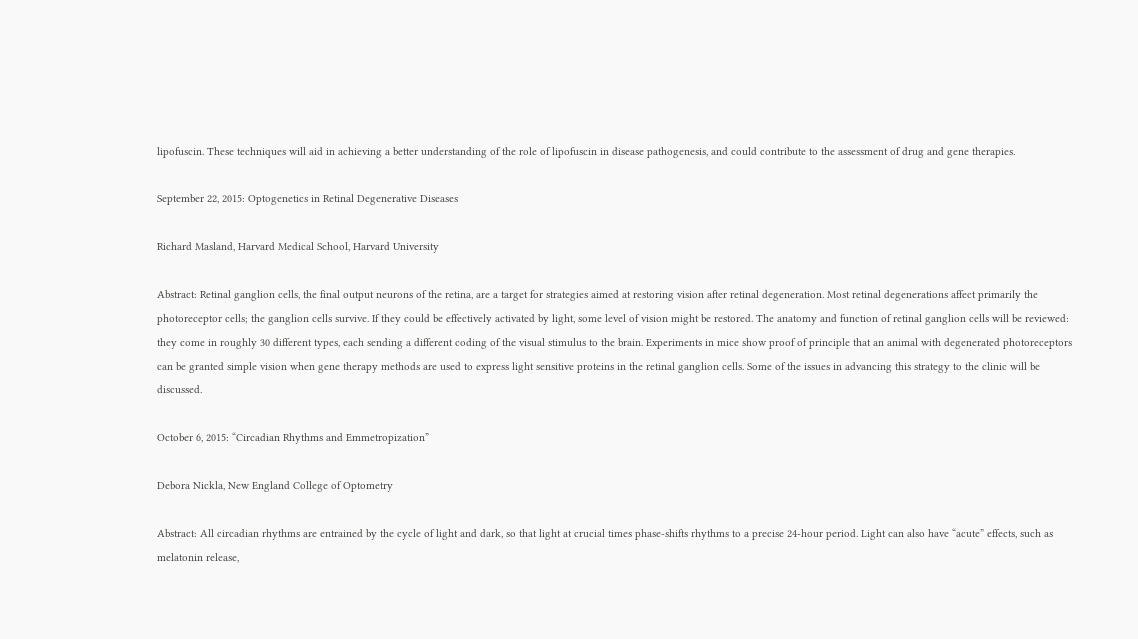lipofuscin. These techniques will aid in achieving a better understanding of the role of lipofuscin in disease pathogenesis, and could contribute to the assessment of drug and gene therapies.

September 22, 2015: Optogenetics in Retinal Degenerative Diseases

Richard Masland, Harvard Medical School, Harvard University

Abstract: Retinal ganglion cells, the final output neurons of the retina, are a target for strategies aimed at restoring vision after retinal degeneration. Most retinal degenerations affect primarily the photoreceptor cells; the ganglion cells survive. If they could be effectively activated by light, some level of vision might be restored. The anatomy and function of retinal ganglion cells will be reviewed: they come in roughly 30 different types, each sending a different coding of the visual stimulus to the brain. Experiments in mice show proof of principle that an animal with degenerated photoreceptors can be granted simple vision when gene therapy methods are used to express light sensitive proteins in the retinal ganglion cells. Some of the issues in advancing this strategy to the clinic will be discussed.

October 6, 2015: “Circadian Rhythms and Emmetropization”

Debora Nickla, New England College of Optometry

Abstract: All circadian rhythms are entrained by the cycle of light and dark, so that light at crucial times phase-shifts rhythms to a precise 24-hour period. Light can also have “acute” effects, such as melatonin release,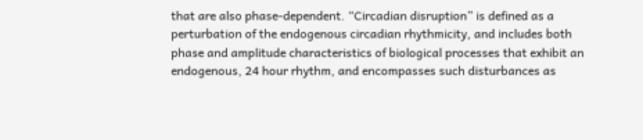that are also phase-dependent. “Circadian disruption” is defined as a perturbation of the endogenous circadian rhythmicity, and includes both phase and amplitude characteristics of biological processes that exhibit an endogenous, 24 hour rhythm, and encompasses such disturbances as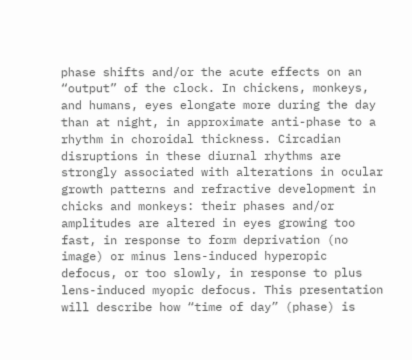phase shifts and/or the acute effects on an “output” of the clock. In chickens, monkeys, and humans, eyes elongate more during the day than at night, in approximate anti-phase to a rhythm in choroidal thickness. Circadian disruptions in these diurnal rhythms are strongly associated with alterations in ocular growth patterns and refractive development in chicks and monkeys: their phases and/or amplitudes are altered in eyes growing too fast, in response to form deprivation (no image) or minus lens-induced hyperopic defocus, or too slowly, in response to plus lens-induced myopic defocus. This presentation will describe how “time of day” (phase) is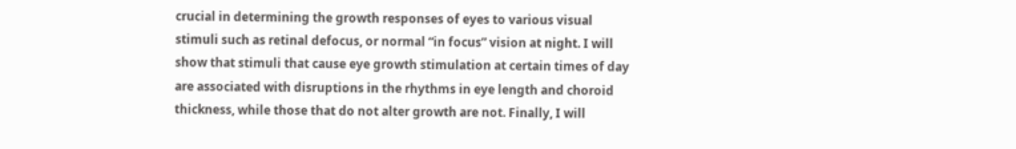crucial in determining the growth responses of eyes to various visual stimuli such as retinal defocus, or normal “in focus” vision at night. I will show that stimuli that cause eye growth stimulation at certain times of day are associated with disruptions in the rhythms in eye length and choroid thickness, while those that do not alter growth are not. Finally, I will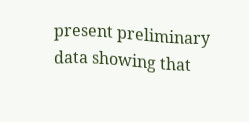present preliminary data showing that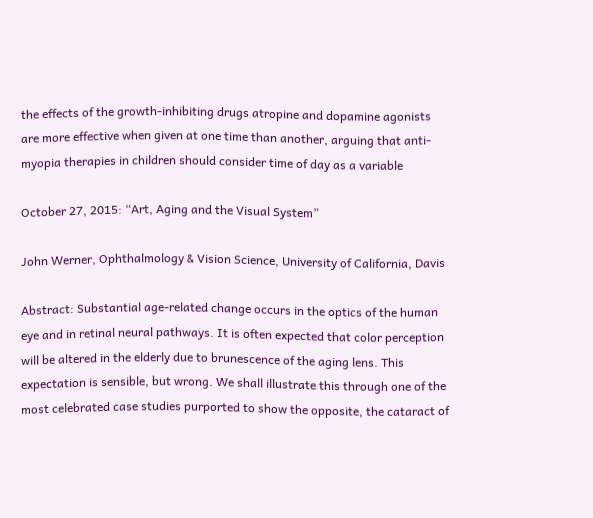the effects of the growth-inhibiting drugs atropine and dopamine agonists are more effective when given at one time than another, arguing that anti-myopia therapies in children should consider time of day as a variable

October 27, 2015: “Art, Aging and the Visual System”

John Werner, Ophthalmology & Vision Science, University of California, Davis

Abstract: Substantial age-related change occurs in the optics of the human eye and in retinal neural pathways. It is often expected that color perception will be altered in the elderly due to brunescence of the aging lens. This expectation is sensible, but wrong. We shall illustrate this through one of the most celebrated case studies purported to show the opposite, the cataract of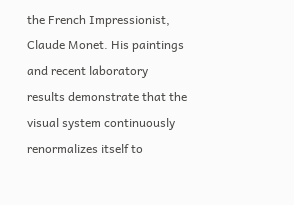the French Impressionist, Claude Monet. His paintings and recent laboratory results demonstrate that the visual system continuously renormalizes itself to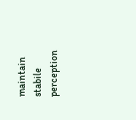maintain stabile perception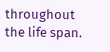throughout the life span.